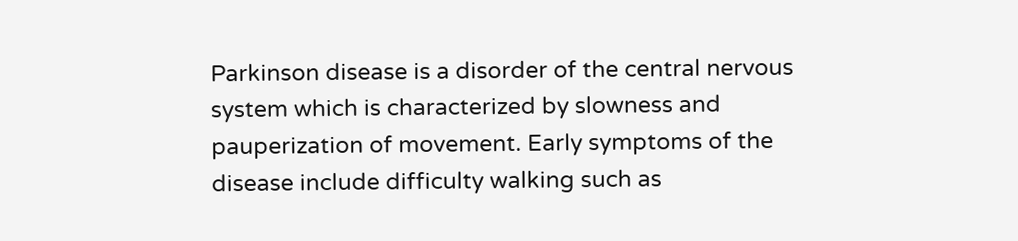Parkinson disease is a disorder of the central nervous system which is characterized by slowness and pauperization of movement. Early symptoms of the disease include difficulty walking such as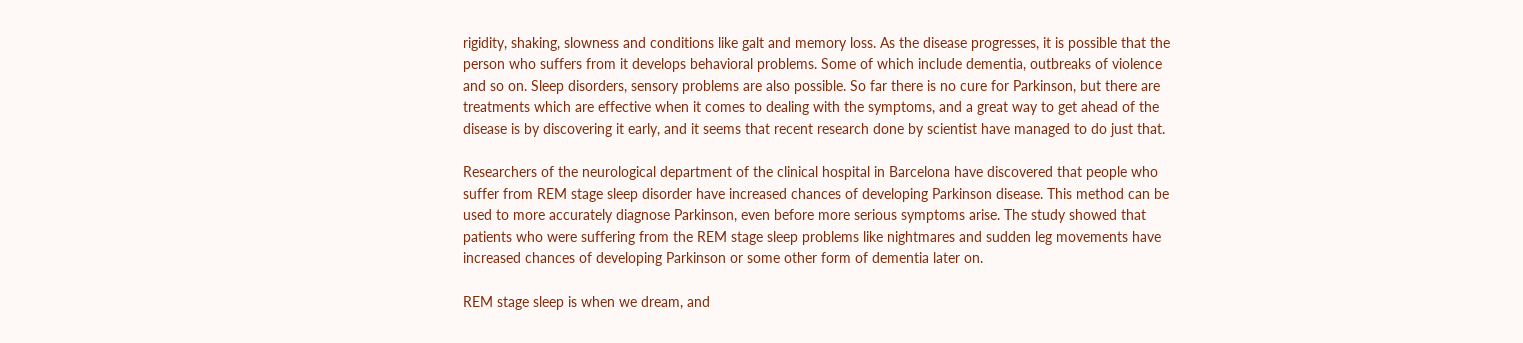rigidity, shaking, slowness and conditions like galt and memory loss. As the disease progresses, it is possible that the person who suffers from it develops behavioral problems. Some of which include dementia, outbreaks of violence and so on. Sleep disorders, sensory problems are also possible. So far there is no cure for Parkinson, but there are treatments which are effective when it comes to dealing with the symptoms, and a great way to get ahead of the disease is by discovering it early, and it seems that recent research done by scientist have managed to do just that.

Researchers of the neurological department of the clinical hospital in Barcelona have discovered that people who suffer from REM stage sleep disorder have increased chances of developing Parkinson disease. This method can be used to more accurately diagnose Parkinson, even before more serious symptoms arise. The study showed that patients who were suffering from the REM stage sleep problems like nightmares and sudden leg movements have increased chances of developing Parkinson or some other form of dementia later on.

REM stage sleep is when we dream, and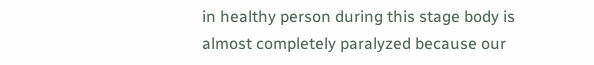in healthy person during this stage body is almost completely paralyzed because our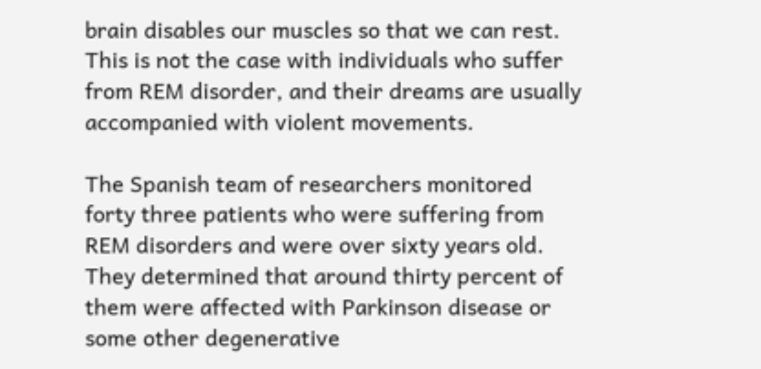brain disables our muscles so that we can rest. This is not the case with individuals who suffer from REM disorder, and their dreams are usually accompanied with violent movements.

The Spanish team of researchers monitored forty three patients who were suffering from REM disorders and were over sixty years old. They determined that around thirty percent of them were affected with Parkinson disease or some other degenerative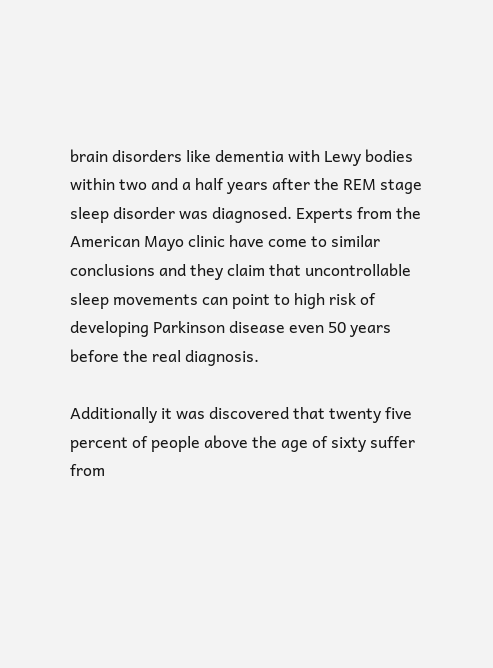brain disorders like dementia with Lewy bodies within two and a half years after the REM stage sleep disorder was diagnosed. Experts from the American Mayo clinic have come to similar conclusions and they claim that uncontrollable sleep movements can point to high risk of developing Parkinson disease even 50 years before the real diagnosis.

Additionally it was discovered that twenty five percent of people above the age of sixty suffer from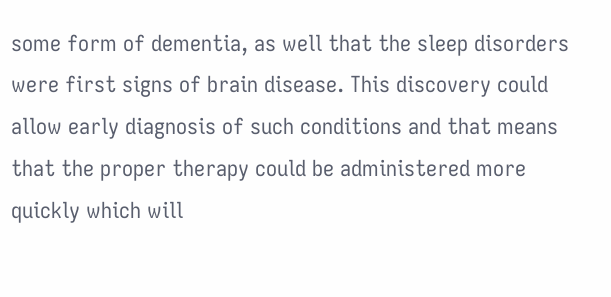some form of dementia, as well that the sleep disorders were first signs of brain disease. This discovery could allow early diagnosis of such conditions and that means that the proper therapy could be administered more quickly which will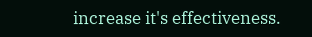increase it's effectiveness.